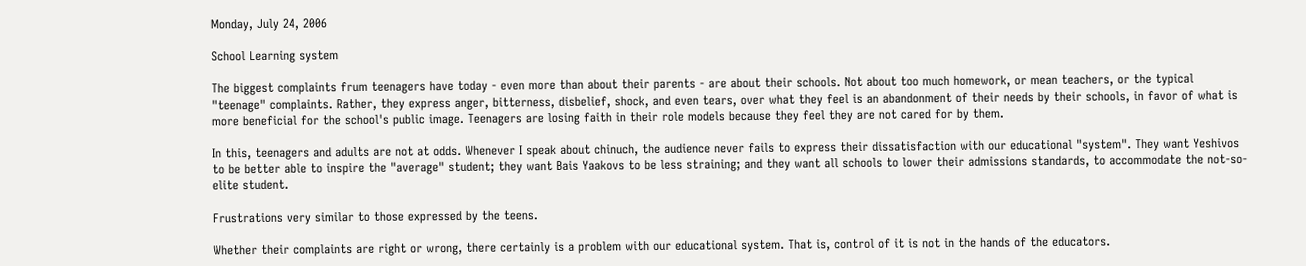Monday, July 24, 2006

School Learning system

The biggest complaints frum teenagers have today - even more than about their parents - are about their schools. Not about too much homework, or mean teachers, or the typical "teenage" complaints. Rather, they express anger, bitterness, disbelief, shock, and even tears, over what they feel is an abandonment of their needs by their schools, in favor of what is more beneficial for the school's public image. Teenagers are losing faith in their role models because they feel they are not cared for by them.

In this, teenagers and adults are not at odds. Whenever I speak about chinuch, the audience never fails to express their dissatisfaction with our educational "system". They want Yeshivos to be better able to inspire the "average" student; they want Bais Yaakovs to be less straining; and they want all schools to lower their admissions standards, to accommodate the not-so-elite student.

Frustrations very similar to those expressed by the teens.

Whether their complaints are right or wrong, there certainly is a problem with our educational system. That is, control of it is not in the hands of the educators.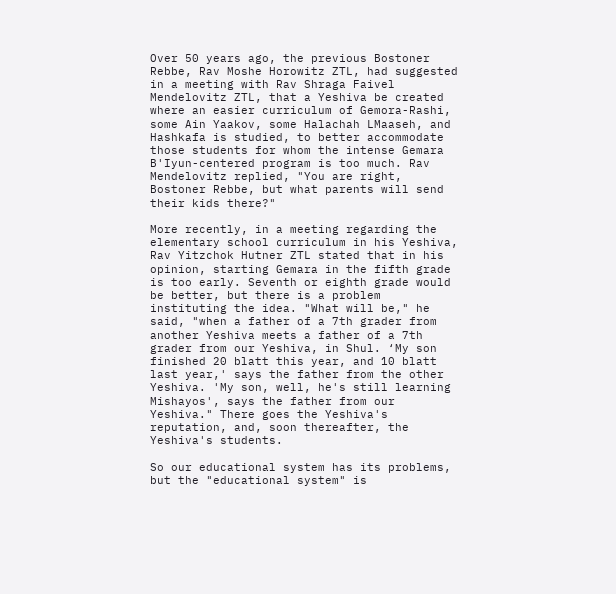Over 50 years ago, the previous Bostoner Rebbe, Rav Moshe Horowitz ZTL, had suggested in a meeting with Rav Shraga Faivel Mendelovitz ZTL, that a Yeshiva be created where an easier curriculum of Gemora-Rashi, some Ain Yaakov, some Halachah LMaaseh, and Hashkafa is studied, to better accommodate those students for whom the intense Gemara B'Iyun-centered program is too much. Rav Mendelovitz replied, "You are right, Bostoner Rebbe, but what parents will send their kids there?"

More recently, in a meeting regarding the elementary school curriculum in his Yeshiva, Rav Yitzchok Hutner ZTL stated that in his opinion, starting Gemara in the fifth grade is too early. Seventh or eighth grade would be better, but there is a problem instituting the idea. "What will be," he said, "when a father of a 7th grader from another Yeshiva meets a father of a 7th grader from our Yeshiva, in Shul. ‘My son finished 20 blatt this year, and 10 blatt last year,' says the father from the other Yeshiva. 'My son, well, he's still learning Mishayos', says the father from our Yeshiva." There goes the Yeshiva's reputation, and, soon thereafter, the Yeshiva's students.

So our educational system has its problems, but the "educational system" is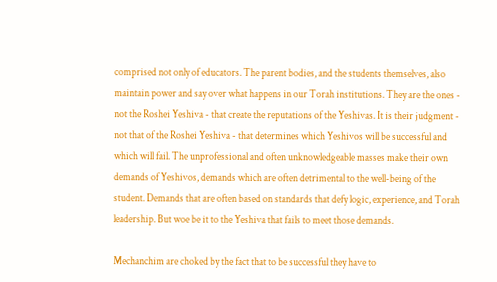comprised not only of educators. The parent bodies, and the students themselves, also maintain power and say over what happens in our Torah institutions. They are the ones - not the Roshei Yeshiva - that create the reputations of the Yeshivas. It is their judgment - not that of the Roshei Yeshiva - that determines which Yeshivos will be successful and which will fail. The unprofessional and often unknowledgeable masses make their own demands of Yeshivos, demands which are often detrimental to the well-being of the student. Demands that are often based on standards that defy logic, experience, and Torah leadership. But woe be it to the Yeshiva that fails to meet those demands.

Mechanchim are choked by the fact that to be successful they have to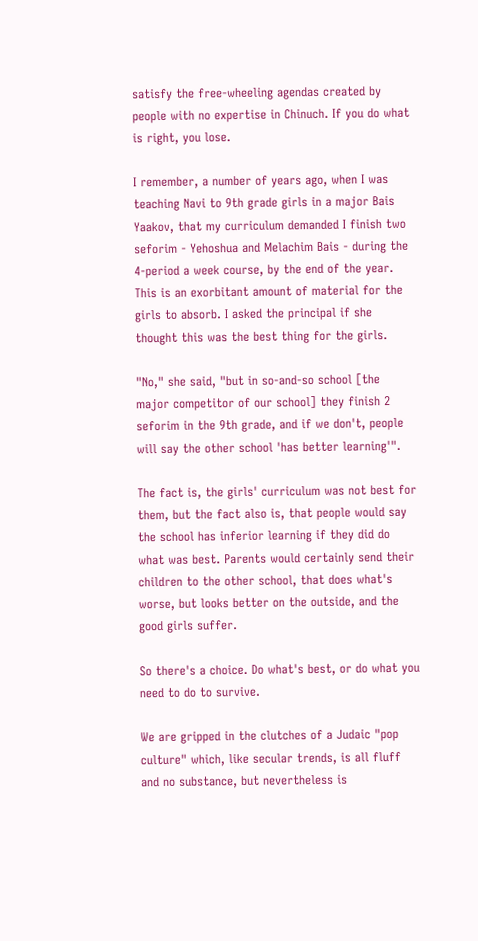satisfy the free-wheeling agendas created by people with no expertise in Chinuch. If you do what is right, you lose.

I remember, a number of years ago, when I was teaching Navi to 9th grade girls in a major Bais Yaakov, that my curriculum demanded I finish two seforim - Yehoshua and Melachim Bais - during the 4-period a week course, by the end of the year. This is an exorbitant amount of material for the girls to absorb. I asked the principal if she thought this was the best thing for the girls.

"No," she said, "but in so-and-so school [the major competitor of our school] they finish 2 seforim in the 9th grade, and if we don't, people will say the other school 'has better learning'".

The fact is, the girls' curriculum was not best for them, but the fact also is, that people would say the school has inferior learning if they did do what was best. Parents would certainly send their children to the other school, that does what's worse, but looks better on the outside, and the good girls suffer.

So there's a choice. Do what's best, or do what you need to do to survive.

We are gripped in the clutches of a Judaic "pop culture" which, like secular trends, is all fluff and no substance, but nevertheless is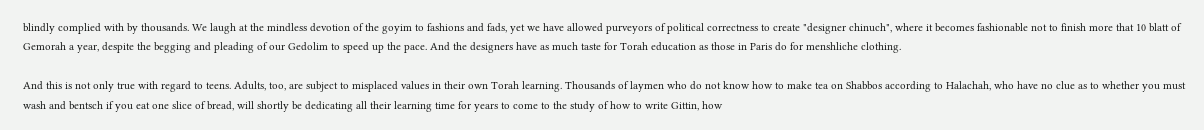blindly complied with by thousands. We laugh at the mindless devotion of the goyim to fashions and fads, yet we have allowed purveyors of political correctness to create "designer chinuch", where it becomes fashionable not to finish more that 10 blatt of Gemorah a year, despite the begging and pleading of our Gedolim to speed up the pace. And the designers have as much taste for Torah education as those in Paris do for menshliche clothing.

And this is not only true with regard to teens. Adults, too, are subject to misplaced values in their own Torah learning. Thousands of laymen who do not know how to make tea on Shabbos according to Halachah, who have no clue as to whether you must wash and bentsch if you eat one slice of bread, will shortly be dedicating all their learning time for years to come to the study of how to write Gittin, how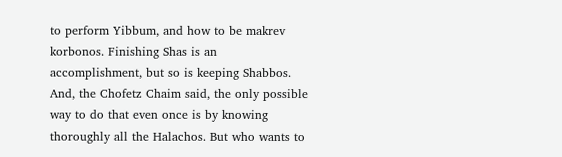to perform Yibbum, and how to be makrev korbonos. Finishing Shas is an accomplishment, but so is keeping Shabbos. And, the Chofetz Chaim said, the only possible way to do that even once is by knowing thoroughly all the Halachos. But who wants to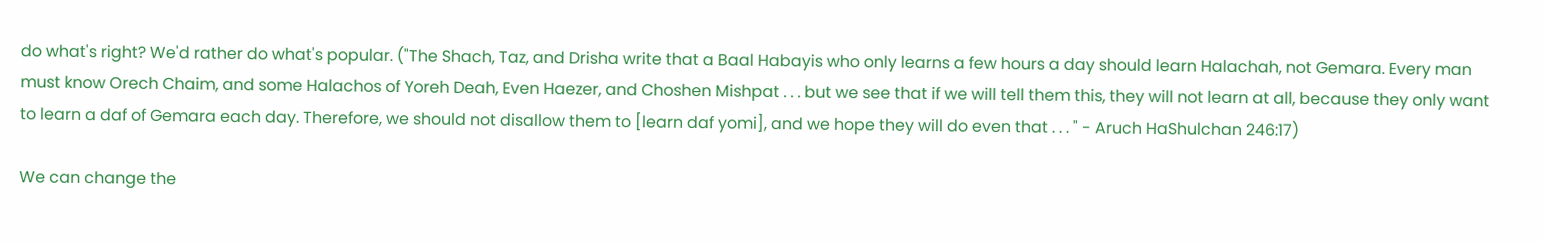do what's right? We'd rather do what's popular. ("The Shach, Taz, and Drisha write that a Baal Habayis who only learns a few hours a day should learn Halachah, not Gemara. Every man must know Orech Chaim, and some Halachos of Yoreh Deah, Even Haezer, and Choshen Mishpat . . . but we see that if we will tell them this, they will not learn at all, because they only want to learn a daf of Gemara each day. Therefore, we should not disallow them to [learn daf yomi], and we hope they will do even that . . . " - Aruch HaShulchan 246:17)

We can change the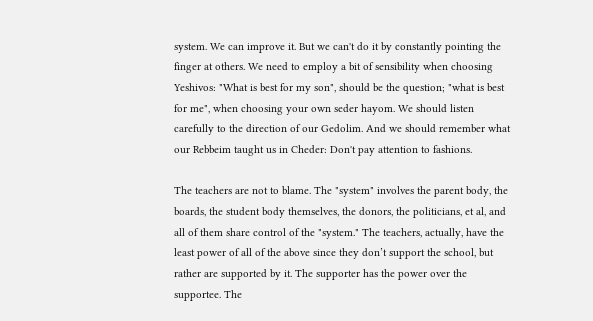system. We can improve it. But we can't do it by constantly pointing the finger at others. We need to employ a bit of sensibility when choosing Yeshivos: "What is best for my son", should be the question; "what is best for me", when choosing your own seder hayom. We should listen carefully to the direction of our Gedolim. And we should remember what our Rebbeim taught us in Cheder: Don't pay attention to fashions.

The teachers are not to blame. The "system" involves the parent body, the boards, the student body themselves, the donors, the politicians, et al, and all of them share control of the "system." The teachers, actually, have the least power of all of the above since they don’t support the school, but rather are supported by it. The supporter has the power over the supportee. The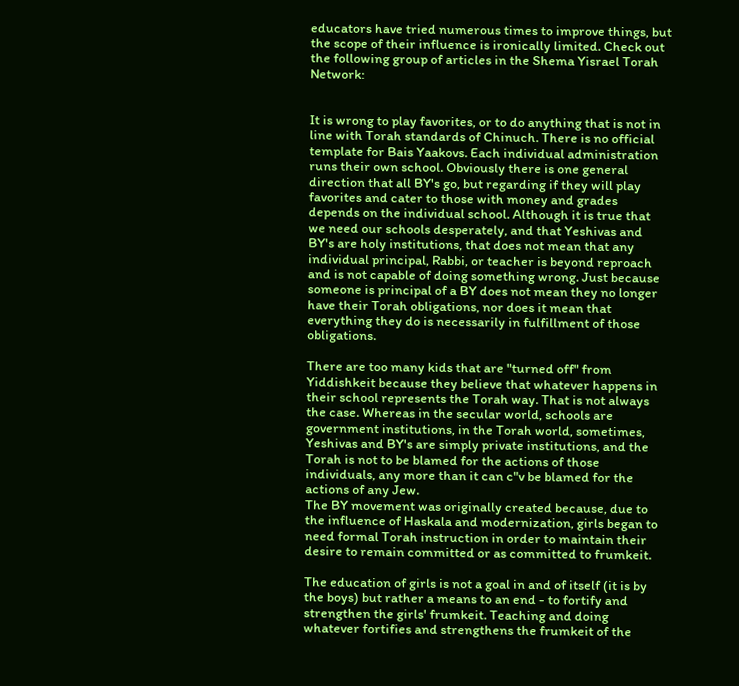educators have tried numerous times to improve things, but the scope of their influence is ironically limited. Check out the following group of articles in the Shema Yisrael Torah Network:


It is wrong to play favorites, or to do anything that is not in line with Torah standards of Chinuch. There is no official template for Bais Yaakovs. Each individual administration runs their own school. Obviously there is one general direction that all BY's go, but regarding if they will play favorites and cater to those with money and grades depends on the individual school. Although it is true that we need our schools desperately, and that Yeshivas and BY's are holy institutions, that does not mean that any individual principal, Rabbi, or teacher is beyond reproach and is not capable of doing something wrong. Just because someone is principal of a BY does not mean they no longer have their Torah obligations, nor does it mean that everything they do is necessarily in fulfillment of those obligations.

There are too many kids that are "turned off" from Yiddishkeit because they believe that whatever happens in their school represents the Torah way. That is not always the case. Whereas in the secular world, schools are government institutions, in the Torah world, sometimes, Yeshivas and BY's are simply private institutions, and the Torah is not to be blamed for the actions of those individuals, any more than it can c"v be blamed for the actions of any Jew.
The BY movement was originally created because, due to the influence of Haskala and modernization, girls began to need formal Torah instruction in order to maintain their desire to remain committed or as committed to frumkeit.

The education of girls is not a goal in and of itself (it is by the boys) but rather a means to an end - to fortify and strengthen the girls' frumkeit. Teaching and doing whatever fortifies and strengthens the frumkeit of the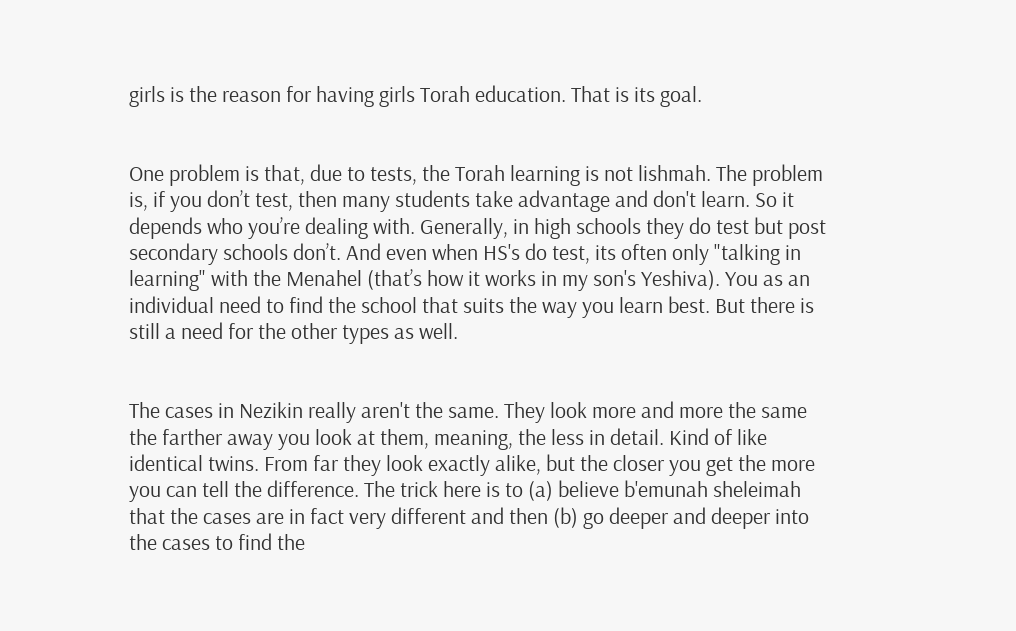girls is the reason for having girls Torah education. That is its goal.


One problem is that, due to tests, the Torah learning is not lishmah. The problem is, if you don’t test, then many students take advantage and don't learn. So it depends who you’re dealing with. Generally, in high schools they do test but post secondary schools don’t. And even when HS's do test, its often only "talking in learning" with the Menahel (that’s how it works in my son's Yeshiva). You as an individual need to find the school that suits the way you learn best. But there is still a need for the other types as well.


The cases in Nezikin really aren't the same. They look more and more the same the farther away you look at them, meaning, the less in detail. Kind of like identical twins. From far they look exactly alike, but the closer you get the more you can tell the difference. The trick here is to (a) believe b'emunah sheleimah that the cases are in fact very different and then (b) go deeper and deeper into the cases to find the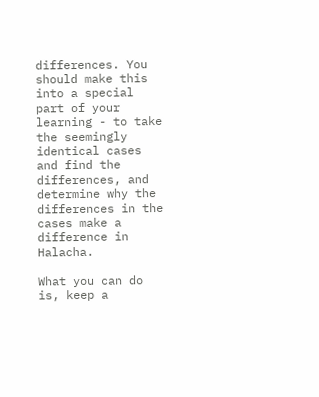differences. You should make this into a special part of your learning - to take the seemingly identical cases and find the differences, and determine why the differences in the cases make a difference in Halacha.

What you can do is, keep a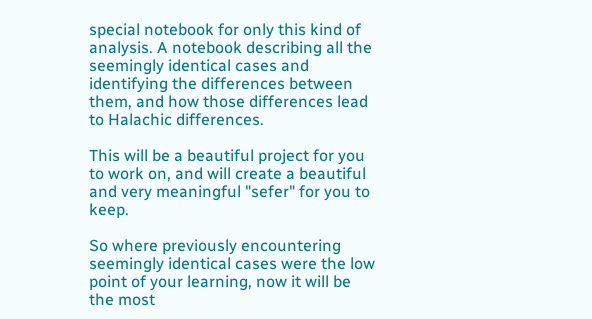special notebook for only this kind of analysis. A notebook describing all the seemingly identical cases and identifying the differences between them, and how those differences lead to Halachic differences.

This will be a beautiful project for you to work on, and will create a beautiful and very meaningful "sefer" for you to keep.

So where previously encountering seemingly identical cases were the low point of your learning, now it will be the most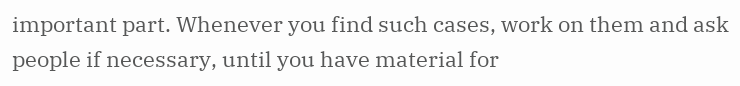important part. Whenever you find such cases, work on them and ask people if necessary, until you have material for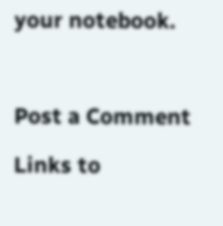your notebook.



Post a Comment

Links to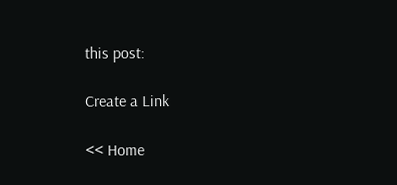this post:

Create a Link

<< Home